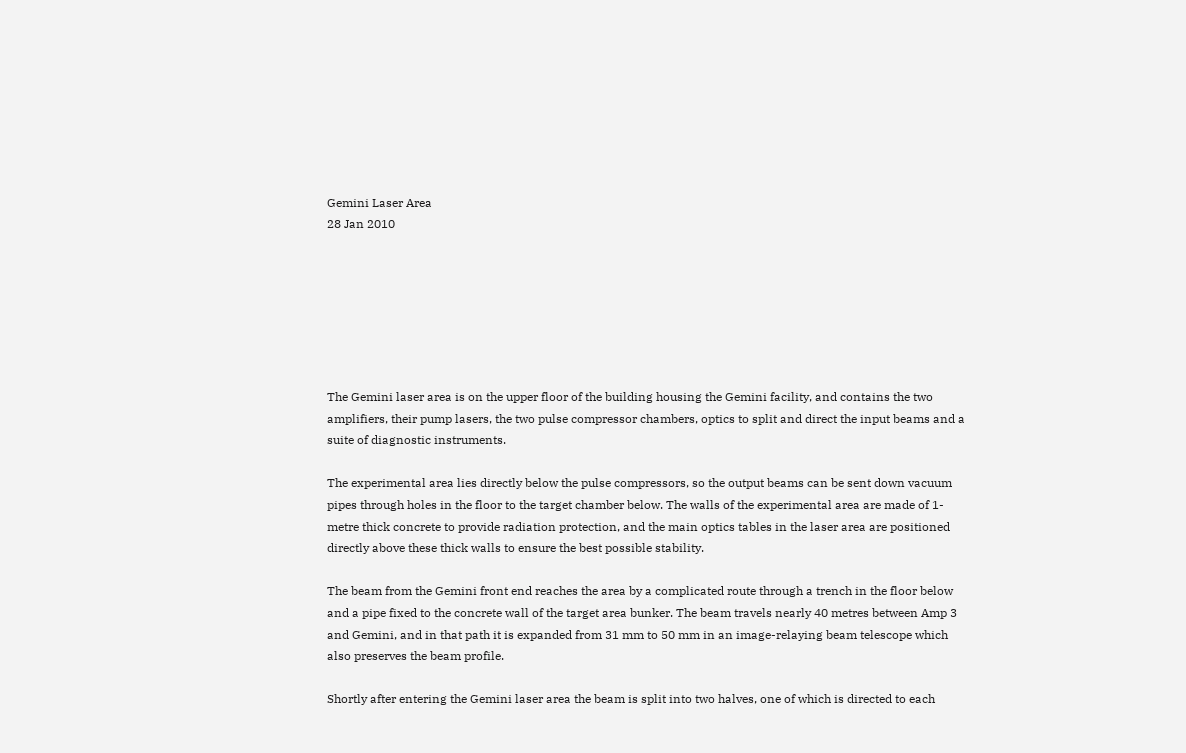Gemini Laser Area
28 Jan 2010







The Gemini laser area is on the upper floor of the building housing the Gemini facility, and contains the two amplifiers, their pump lasers, the two pulse compressor chambers, optics to split and direct the input beams and a suite of diagnostic instruments.

The experimental area lies directly below the pulse compressors, so the output beams can be sent down vacuum pipes through holes in the floor to the target chamber below. The walls of the experimental area are made of 1-metre thick concrete to provide radiation protection, and the main optics tables in the laser area are positioned directly above these thick walls to ensure the best possible stability.

The beam from the Gemini front end reaches the area by a complicated route through a trench in the floor below and a pipe fixed to the concrete wall of the target area bunker. The beam travels nearly 40 metres between Amp 3 and Gemini, and in that path it is expanded from 31 mm to 50 mm in an image-relaying beam telescope which also preserves the beam profile.

Shortly after entering the Gemini laser area the beam is split into two halves, one of which is directed to each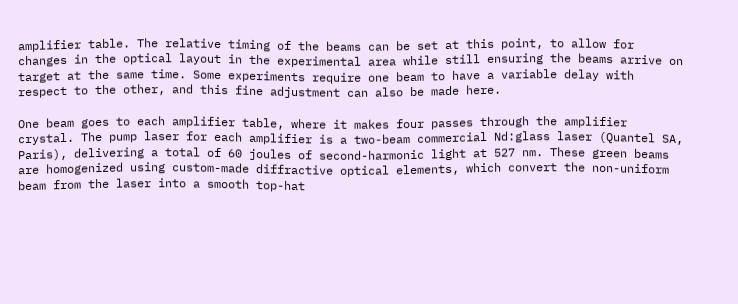amplifier table. The relative timing of the beams can be set at this point, to allow for changes in the optical layout in the experimental area while still ensuring the beams arrive on target at the same time. Some experiments require one beam to have a variable delay with respect to the other, and this fine adjustment can also be made here.

One beam goes to each amplifier table, where it makes four passes through the amplifier crystal. The pump laser for each amplifier is a two-beam commercial Nd:glass laser (Quantel SA, Paris), delivering a total of 60 joules of second-harmonic light at 527 nm. These green beams are homogenized using custom-made diffractive optical elements, which convert the non-uniform beam from the laser into a smooth top-hat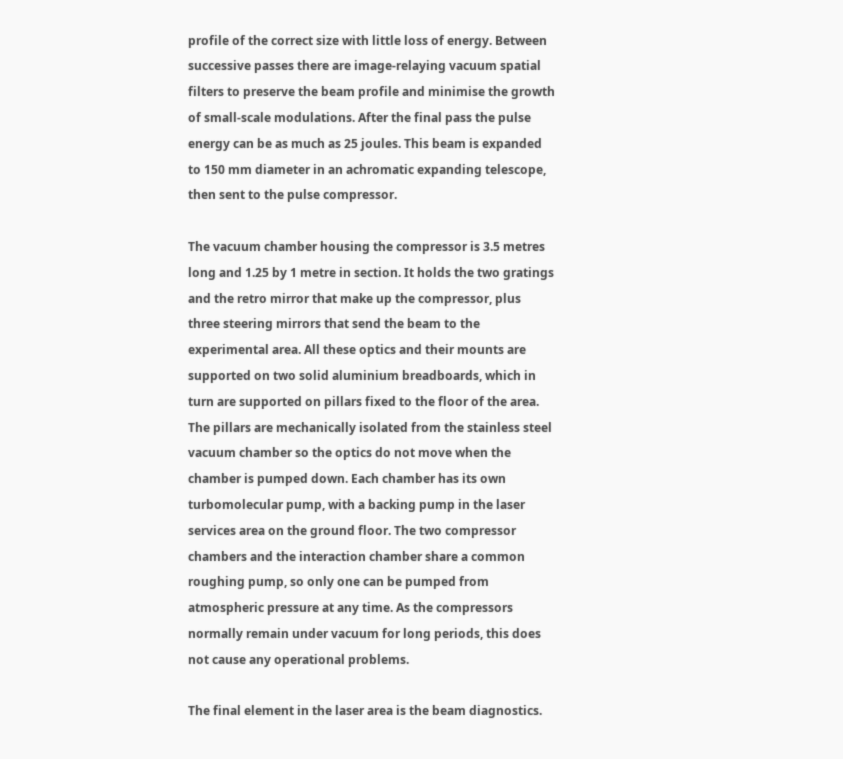profile of the correct size with little loss of energy. Between successive passes there are image-relaying vacuum spatial filters to preserve the beam profile and minimise the growth of small-scale modulations. After the final pass the pulse energy can be as much as 25 joules. This beam is expanded to 150 mm diameter in an achromatic expanding telescope, then sent to the pulse compressor.

The vacuum chamber housing the compressor is 3.5 metres long and 1.25 by 1 metre in section. It holds the two gratings and the retro mirror that make up the compressor, plus three steering mirrors that send the beam to the experimental area. All these optics and their mounts are supported on two solid aluminium breadboards, which in turn are supported on pillars fixed to the floor of the area. The pillars are mechanically isolated from the stainless steel vacuum chamber so the optics do not move when the chamber is pumped down. Each chamber has its own turbomolecular pump, with a backing pump in the laser services area on the ground floor. The two compressor chambers and the interaction chamber share a common roughing pump, so only one can be pumped from atmospheric pressure at any time. As the compressors normally remain under vacuum for long periods, this does not cause any operational problems.

The final element in the laser area is the beam diagnostics.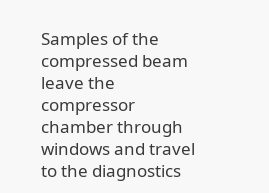Samples of the compressed beam leave the compressor chamber through windows and travel to the diagnostics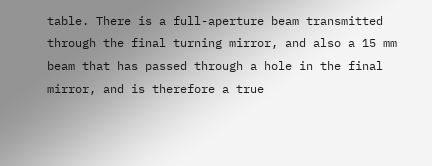table. There is a full-aperture beam transmitted through the final turning mirror, and also a 15 mm beam that has passed through a hole in the final mirror, and is therefore a true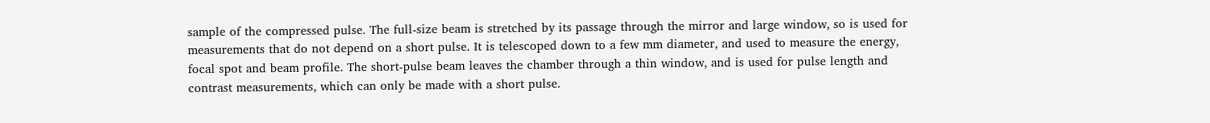sample of the compressed pulse. The full-size beam is stretched by its passage through the mirror and large window, so is used for measurements that do not depend on a short pulse. It is telescoped down to a few mm diameter, and used to measure the energy, focal spot and beam profile. The short-pulse beam leaves the chamber through a thin window, and is used for pulse length and contrast measurements, which can only be made with a short pulse.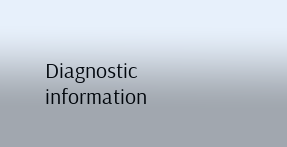Diagnostic information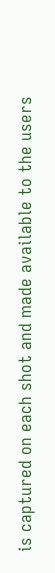is captured on each shot and made available to the users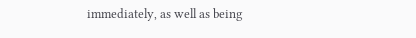immediately, as well as being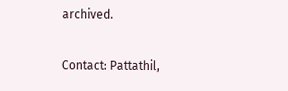archived.

Contact: Pattathil,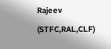Rajeev (STFC,RAL,CLF)